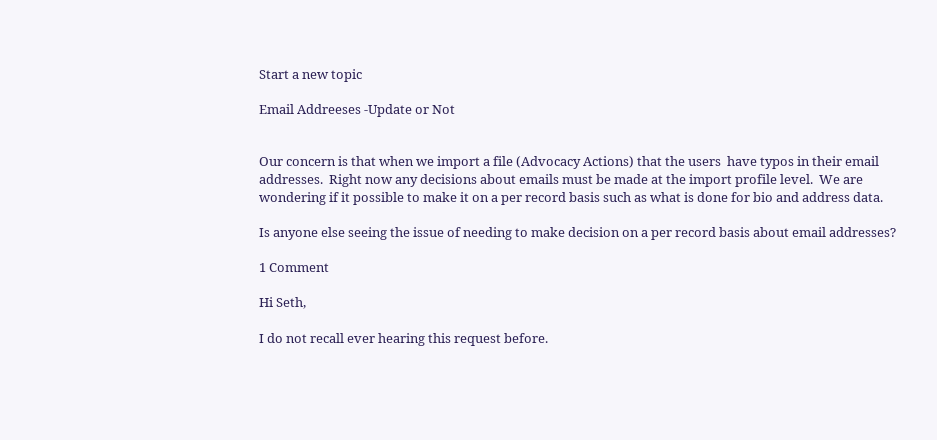Start a new topic

Email Addreeses -Update or Not


Our concern is that when we import a file (Advocacy Actions) that the users  have typos in their email addresses.  Right now any decisions about emails must be made at the import profile level.  We are wondering if it possible to make it on a per record basis such as what is done for bio and address data.

Is anyone else seeing the issue of needing to make decision on a per record basis about email addresses?

1 Comment

Hi Seth,

I do not recall ever hearing this request before.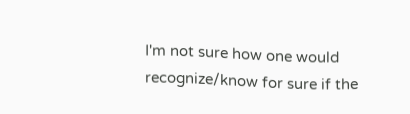I'm not sure how one would recognize/know for sure if the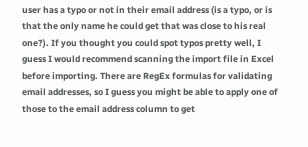user has a typo or not in their email address (is a typo, or is that the only name he could get that was close to his real one?). If you thought you could spot typos pretty well, I guess I would recommend scanning the import file in Excel before importing. There are RegEx formulas for validating email addresses, so I guess you might be able to apply one of those to the email address column to get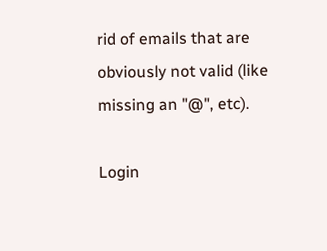rid of emails that are obviously not valid (like missing an "@", etc).

Login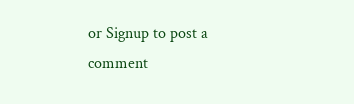or Signup to post a comment